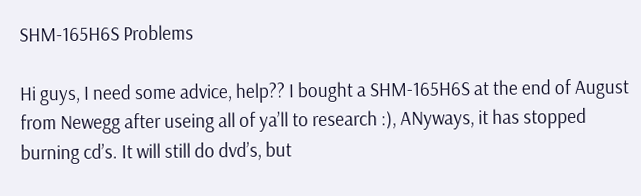SHM-165H6S Problems

Hi guys, I need some advice, help?? I bought a SHM-165H6S at the end of August from Newegg after useing all of ya’ll to research :), ANyways, it has stopped burning cd’s. It will still do dvd’s, but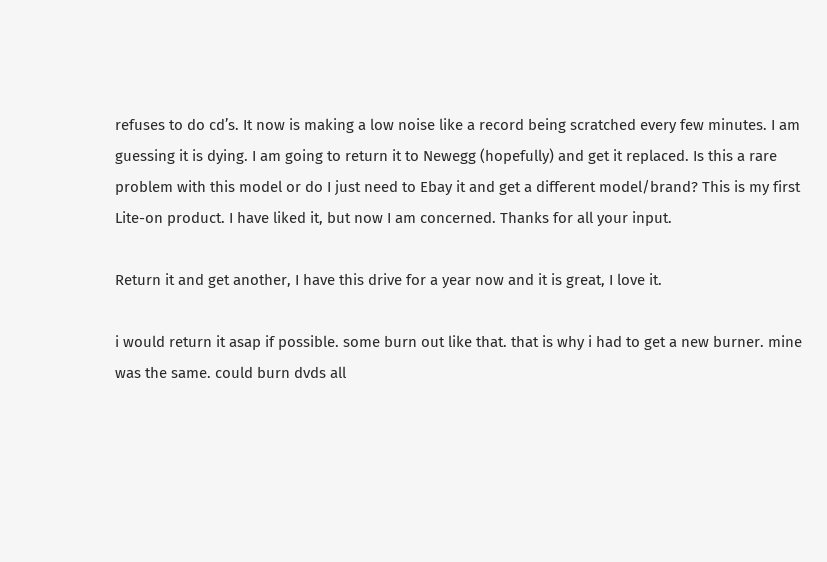refuses to do cd’s. It now is making a low noise like a record being scratched every few minutes. I am guessing it is dying. I am going to return it to Newegg (hopefully) and get it replaced. Is this a rare problem with this model or do I just need to Ebay it and get a different model/brand? This is my first Lite-on product. I have liked it, but now I am concerned. Thanks for all your input.

Return it and get another, I have this drive for a year now and it is great, I love it.

i would return it asap if possible. some burn out like that. that is why i had to get a new burner. mine was the same. could burn dvds all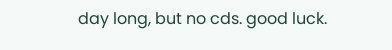day long, but no cds. good luck.